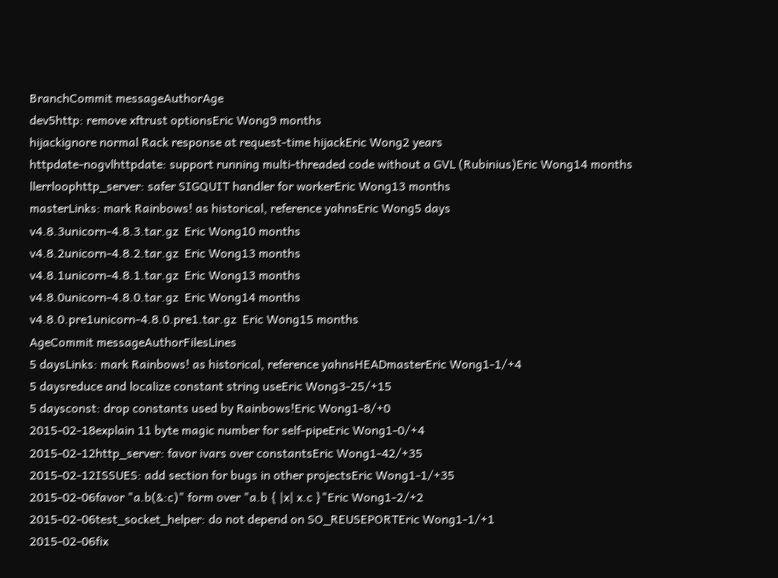BranchCommit messageAuthorAge
dev5http: remove xftrust optionsEric Wong9 months
hijackignore normal Rack response at request-time hijackEric Wong2 years
httpdate-nogvlhttpdate: support running multi-threaded code without a GVL (Rubinius)Eric Wong14 months
llerrloophttp_server: safer SIGQUIT handler for workerEric Wong13 months
masterLinks: mark Rainbows! as historical, reference yahnsEric Wong5 days
v4.8.3unicorn-4.8.3.tar.gz  Eric Wong10 months
v4.8.2unicorn-4.8.2.tar.gz  Eric Wong13 months
v4.8.1unicorn-4.8.1.tar.gz  Eric Wong13 months
v4.8.0unicorn-4.8.0.tar.gz  Eric Wong14 months
v4.8.0.pre1unicorn-4.8.0.pre1.tar.gz  Eric Wong15 months
AgeCommit messageAuthorFilesLines
5 daysLinks: mark Rainbows! as historical, reference yahnsHEADmasterEric Wong1-1/+4
5 daysreduce and localize constant string useEric Wong3-25/+15
5 daysconst: drop constants used by Rainbows!Eric Wong1-8/+0
2015-02-18explain 11 byte magic number for self-pipeEric Wong1-0/+4
2015-02-12http_server: favor ivars over constantsEric Wong1-42/+35
2015-02-12ISSUES: add section for bugs in other projectsEric Wong1-1/+35
2015-02-06favor "a.b(&:c)" form over "a.b { |x| x.c }"Eric Wong1-2/+2
2015-02-06test_socket_helper: do not depend on SO_REUSEPORTEric Wong1-1/+1
2015-02-06fix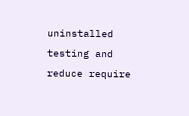uninstalled testing and reduce require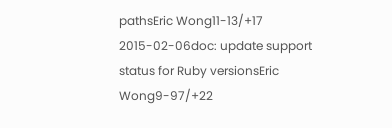pathsEric Wong11-13/+17
2015-02-06doc: update support status for Ruby versionsEric Wong9-97/+22